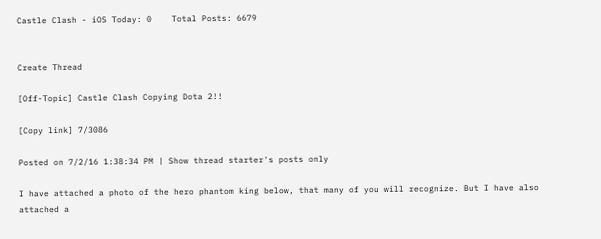Castle Clash - iOS Today: 0    Total Posts: 6679


Create Thread

[Off-Topic] Castle Clash Copying Dota 2!!

[Copy link] 7/3086

Posted on 7/2/16 1:38:34 PM | Show thread starter's posts only

I have attached a photo of the hero phantom king below, that many of you will recognize. But I have also attached a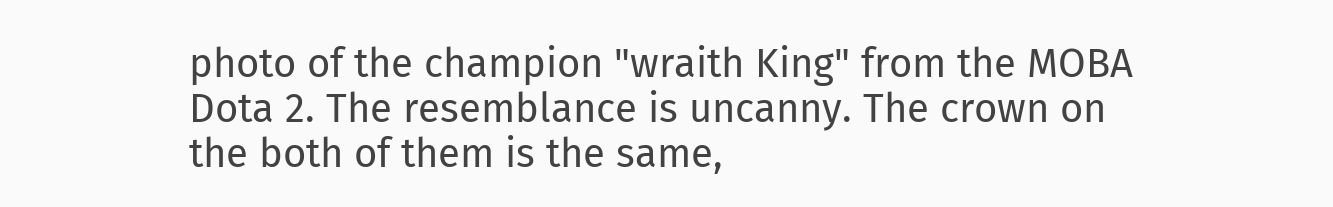photo of the champion "wraith King" from the MOBA Dota 2. The resemblance is uncanny. The crown on the both of them is the same,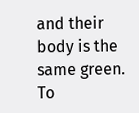and their body is the same green. To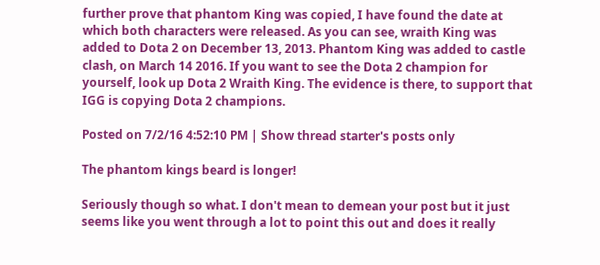further prove that phantom King was copied, I have found the date at which both characters were released. As you can see, wraith King was added to Dota 2 on December 13, 2013. Phantom King was added to castle clash, on March 14 2016. If you want to see the Dota 2 champion for yourself, look up Dota 2 Wraith King. The evidence is there, to support that IGG is copying Dota 2 champions.

Posted on 7/2/16 4:52:10 PM | Show thread starter's posts only

The phantom kings beard is longer!

Seriously though so what. I don't mean to demean your post but it just seems like you went through a lot to point this out and does it really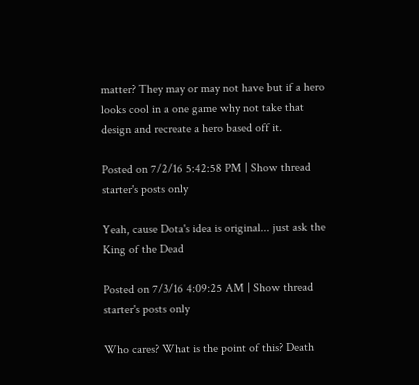matter? They may or may not have but if a hero looks cool in a one game why not take that design and recreate a hero based off it.

Posted on 7/2/16 5:42:58 PM | Show thread starter's posts only

Yeah, cause Dota's idea is original... just ask the King of the Dead

Posted on 7/3/16 4:09:25 AM | Show thread starter's posts only

Who cares? What is the point of this? Death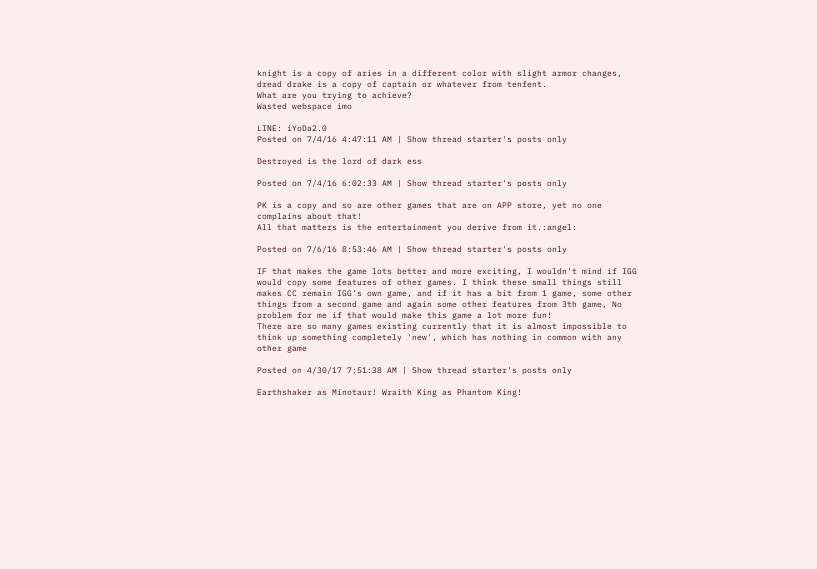knight is a copy of aries in a different color with slight armor changes, dread drake is a copy of captain or whatever from tenfent.
What are you trying to achieve?
Wasted webspace imo

LINE: iYoDa2.0
Posted on 7/4/16 4:47:11 AM | Show thread starter's posts only

Destroyed is the lord of dark ess

Posted on 7/4/16 6:02:33 AM | Show thread starter's posts only

PK is a copy and so are other games that are on APP store, yet no one complains about that!
All that matters is the entertainment you derive from it.:angel:

Posted on 7/6/16 8:53:46 AM | Show thread starter's posts only

IF that makes the game lots better and more exciting, I wouldn't mind if IGG would copy some features of other games. I think these small things still makes CC remain IGG's own game, and if it has a bit from 1 game, some other things from a second game and again some other features from 3th game, No problem for me if that would make this game a lot more fun!
There are so many games existing currently that it is almost impossible to think up something completely 'new', which has nothing in common with any other game

Posted on 4/30/17 7:51:38 AM | Show thread starter's posts only

Earthshaker as Minotaur! Wraith King as Phantom King!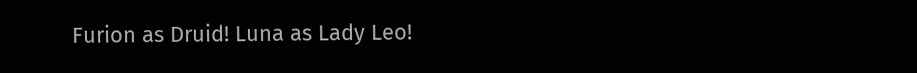Furion as Druid! Luna as Lady Leo!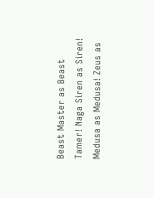Beast Master as Beast Tamer! Naga Siren as Siren! Medusa as Medusa! Zeus as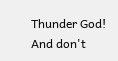Thunder God! And don't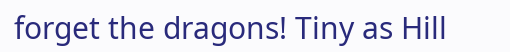forget the dragons! Tiny as Hill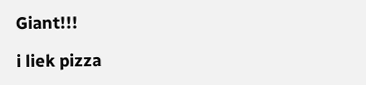Giant!!!

i liek pizza